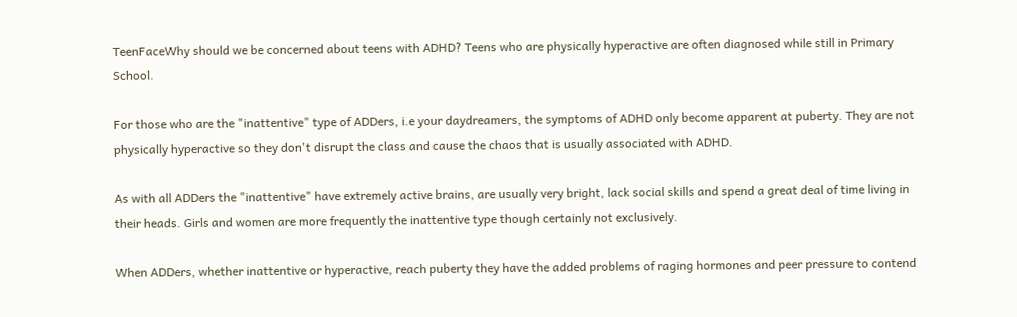TeenFaceWhy should we be concerned about teens with ADHD? Teens who are physically hyperactive are often diagnosed while still in Primary School.

For those who are the "inattentive" type of ADDers, i.e your daydreamers, the symptoms of ADHD only become apparent at puberty. They are not physically hyperactive so they don't disrupt the class and cause the chaos that is usually associated with ADHD.

As with all ADDers the "inattentive" have extremely active brains, are usually very bright, lack social skills and spend a great deal of time living in their heads. Girls and women are more frequently the inattentive type though certainly not exclusively.

When ADDers, whether inattentive or hyperactive, reach puberty they have the added problems of raging hormones and peer pressure to contend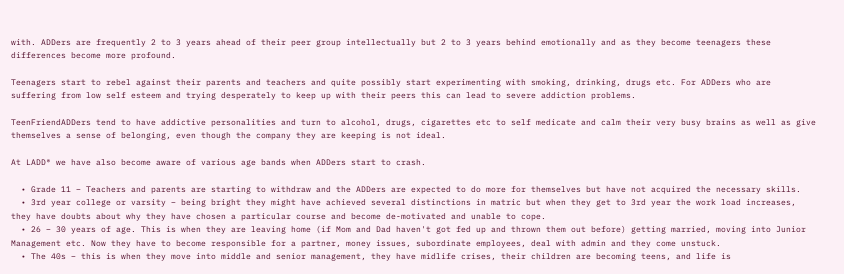with. ADDers are frequently 2 to 3 years ahead of their peer group intellectually but 2 to 3 years behind emotionally and as they become teenagers these differences become more profound.

Teenagers start to rebel against their parents and teachers and quite possibly start experimenting with smoking, drinking, drugs etc. For ADDers who are suffering from low self esteem and trying desperately to keep up with their peers this can lead to severe addiction problems.

TeenFriendADDers tend to have addictive personalities and turn to alcohol, drugs, cigarettes etc to self medicate and calm their very busy brains as well as give themselves a sense of belonging, even though the company they are keeping is not ideal.

At LADD® we have also become aware of various age bands when ADDers start to crash.

  • Grade 11 – Teachers and parents are starting to withdraw and the ADDers are expected to do more for themselves but have not acquired the necessary skills.
  • 3rd year college or varsity – being bright they might have achieved several distinctions in matric but when they get to 3rd year the work load increases, they have doubts about why they have chosen a particular course and become de-motivated and unable to cope.
  • 26 – 30 years of age. This is when they are leaving home (if Mom and Dad haven't got fed up and thrown them out before) getting married, moving into Junior Management etc. Now they have to become responsible for a partner, money issues, subordinate employees, deal with admin and they come unstuck.
  • The 40s – this is when they move into middle and senior management, they have midlife crises, their children are becoming teens, and life is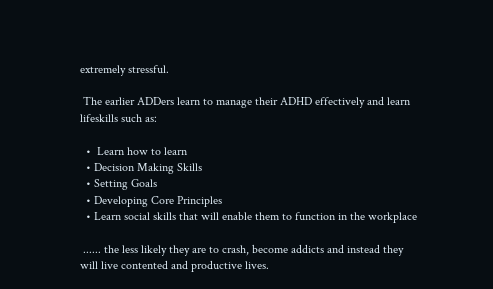extremely stressful.

 The earlier ADDers learn to manage their ADHD effectively and learn lifeskills such as:

  •  Learn how to learn
  • Decision Making Skills
  • Setting Goals
  • Developing Core Principles
  • Learn social skills that will enable them to function in the workplace

 ...... the less likely they are to crash, become addicts and instead they will live contented and productive lives.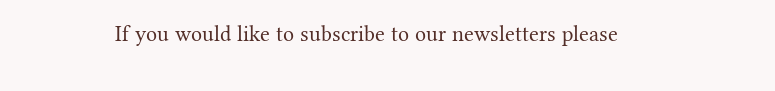If you would like to subscribe to our newsletters please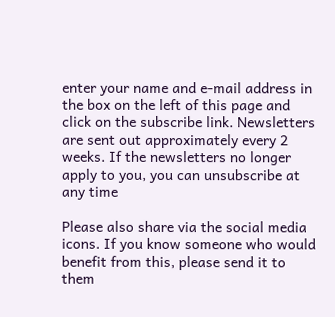enter your name and e-mail address in the box on the left of this page and click on the subscribe link. Newsletters are sent out approximately every 2 weeks. If the newsletters no longer apply to you, you can unsubscribe at any time

Please also share via the social media icons. If you know someone who would benefit from this, please send it to them